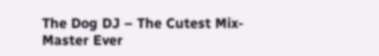The Dog DJ – The Cutest Mix-Master Ever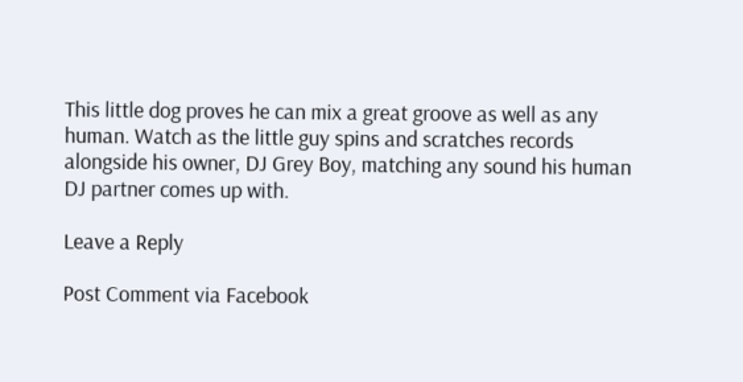This little dog proves he can mix a great groove as well as any human. Watch as the little guy spins and scratches records alongside his owner, DJ Grey Boy, matching any sound his human DJ partner comes up with.

Leave a Reply

Post Comment via Facebook